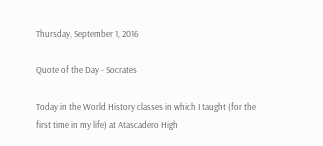Thursday, September 1, 2016

Quote of the Day - Socrates

Today in the World History classes in which I taught (for the first time in my life) at Atascadero High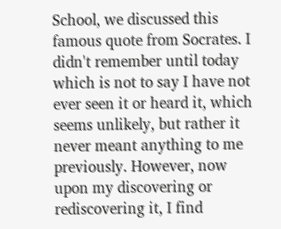School, we discussed this famous quote from Socrates. I didn't remember until today which is not to say I have not ever seen it or heard it, which seems unlikely, but rather it never meant anything to me previously. However, now upon my discovering or rediscovering it, I find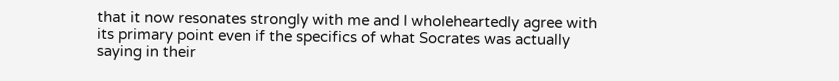that it now resonates strongly with me and I wholeheartedly agree with its primary point even if the specifics of what Socrates was actually saying in their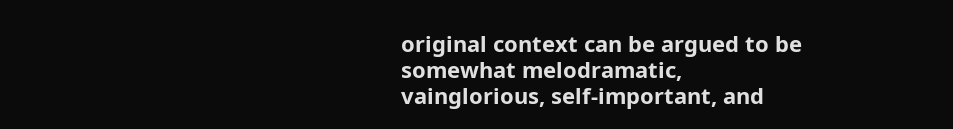original context can be argued to be somewhat melodramatic, vainglorious, self-important, and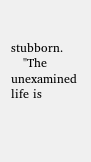stubborn.
   "The unexamined life is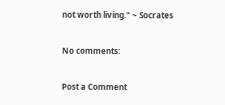not worth living." ~ Socrates

No comments:

Post a Comment